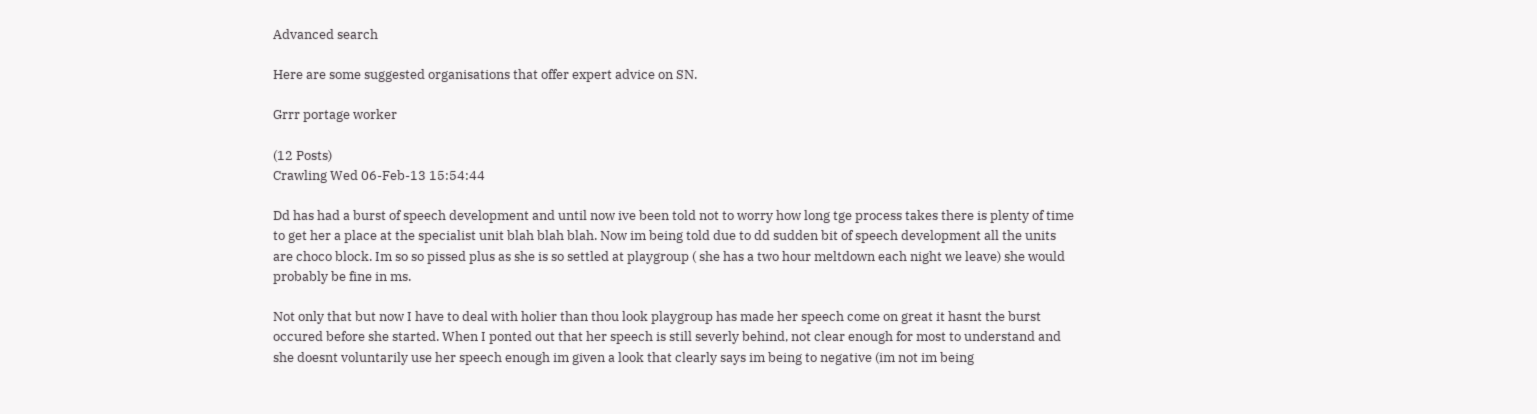Advanced search

Here are some suggested organisations that offer expert advice on SN.

Grrr portage worker

(12 Posts)
Crawling Wed 06-Feb-13 15:54:44

Dd has had a burst of speech development and until now ive been told not to worry how long tge process takes there is plenty of time to get her a place at the specialist unit blah blah blah. Now im being told due to dd sudden bit of speech development all the units are choco block. Im so so pissed plus as she is so settled at playgroup ( she has a two hour meltdown each night we leave) she would probably be fine in ms.

Not only that but now I have to deal with holier than thou look playgroup has made her speech come on great it hasnt the burst occured before she started. When I ponted out that her speech is still severly behind, not clear enough for most to understand and she doesnt voluntarily use her speech enough im given a look that clearly says im being to negative (im not im being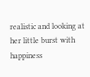realistic and looking at her little burst with happiness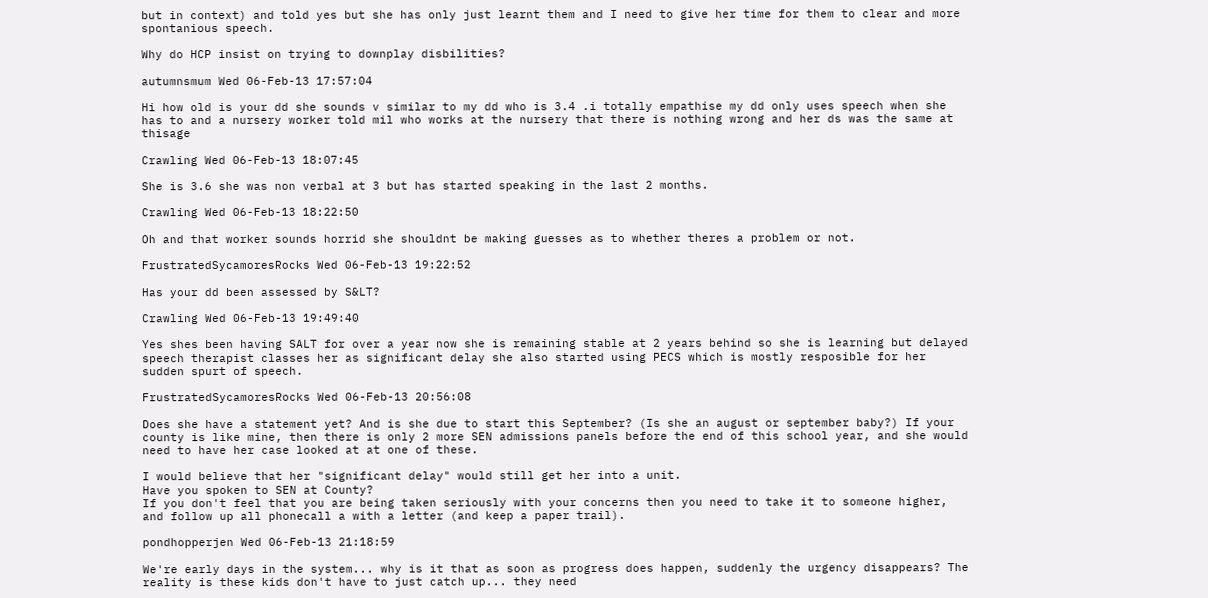but in context) and told yes but she has only just learnt them and I need to give her time for them to clear and more spontanious speech.

Why do HCP insist on trying to downplay disbilities?

autumnsmum Wed 06-Feb-13 17:57:04

Hi how old is your dd she sounds v similar to my dd who is 3.4 .i totally empathise my dd only uses speech when she has to and a nursery worker told mil who works at the nursery that there is nothing wrong and her ds was the same at thisage

Crawling Wed 06-Feb-13 18:07:45

She is 3.6 she was non verbal at 3 but has started speaking in the last 2 months.

Crawling Wed 06-Feb-13 18:22:50

Oh and that worker sounds horrid she shouldnt be making guesses as to whether theres a problem or not.

FrustratedSycamoresRocks Wed 06-Feb-13 19:22:52

Has your dd been assessed by S&LT?

Crawling Wed 06-Feb-13 19:49:40

Yes shes been having SALT for over a year now she is remaining stable at 2 years behind so she is learning but delayed speech therapist classes her as significant delay she also started using PECS which is mostly resposible for her sudden spurt of speech.

FrustratedSycamoresRocks Wed 06-Feb-13 20:56:08

Does she have a statement yet? And is she due to start this September? (Is she an august or september baby?) If your county is like mine, then there is only 2 more SEN admissions panels before the end of this school year, and she would need to have her case looked at at one of these.

I would believe that her "significant delay" would still get her into a unit.
Have you spoken to SEN at County?
If you don't feel that you are being taken seriously with your concerns then you need to take it to someone higher, and follow up all phonecall a with a letter (and keep a paper trail).

pondhopperjen Wed 06-Feb-13 21:18:59

We're early days in the system... why is it that as soon as progress does happen, suddenly the urgency disappears? The reality is these kids don't have to just catch up... they need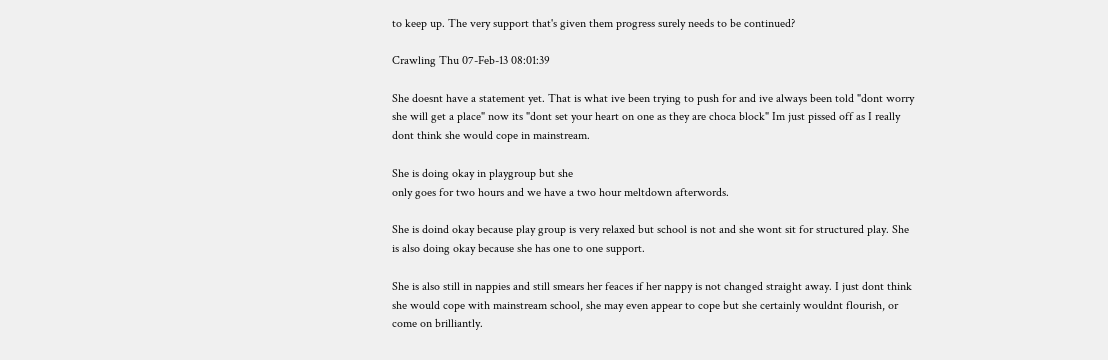to keep up. The very support that's given them progress surely needs to be continued?

Crawling Thu 07-Feb-13 08:01:39

She doesnt have a statement yet. That is what ive been trying to push for and ive always been told "dont worry she will get a place" now its "dont set your heart on one as they are choca block" Im just pissed off as I really dont think she would cope in mainstream.

She is doing okay in playgroup but she
only goes for two hours and we have a two hour meltdown afterwords.

She is doind okay because play group is very relaxed but school is not and she wont sit for structured play. She is also doing okay because she has one to one support.

She is also still in nappies and still smears her feaces if her nappy is not changed straight away. I just dont think she would cope with mainstream school, she may even appear to cope but she certainly wouldnt flourish, or come on brilliantly.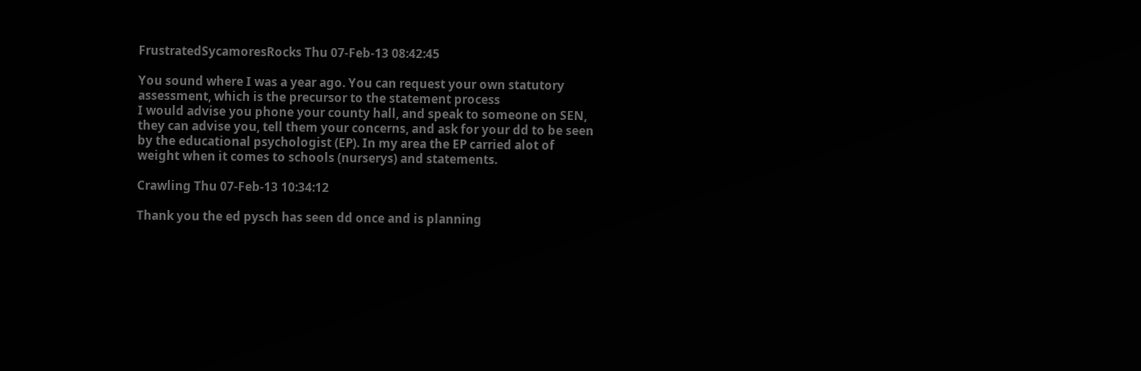FrustratedSycamoresRocks Thu 07-Feb-13 08:42:45

You sound where I was a year ago. You can request your own statutory assessment, which is the precursor to the statement process
I would advise you phone your county hall, and speak to someone on SEN, they can advise you, tell them your concerns, and ask for your dd to be seen by the educational psychologist (EP). In my area the EP carried alot of weight when it comes to schools (nurserys) and statements.

Crawling Thu 07-Feb-13 10:34:12

Thank you the ed pysch has seen dd once and is planning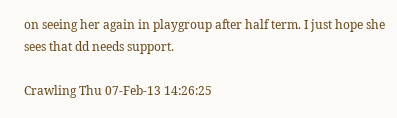on seeing her again in playgroup after half term. I just hope she sees that dd needs support.

Crawling Thu 07-Feb-13 14:26:25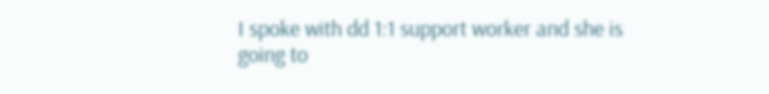I spoke with dd 1:1 support worker and she is going to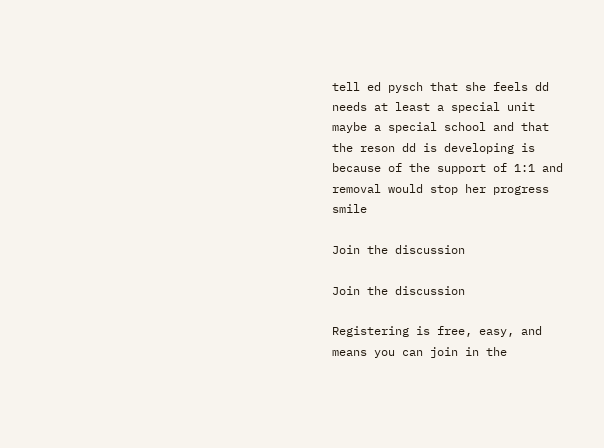tell ed pysch that she feels dd needs at least a special unit maybe a special school and that the reson dd is developing is because of the support of 1:1 and removal would stop her progress smile

Join the discussion

Join the discussion

Registering is free, easy, and means you can join in the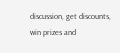discussion, get discounts, win prizes and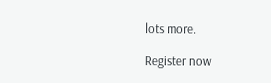lots more.

Register now